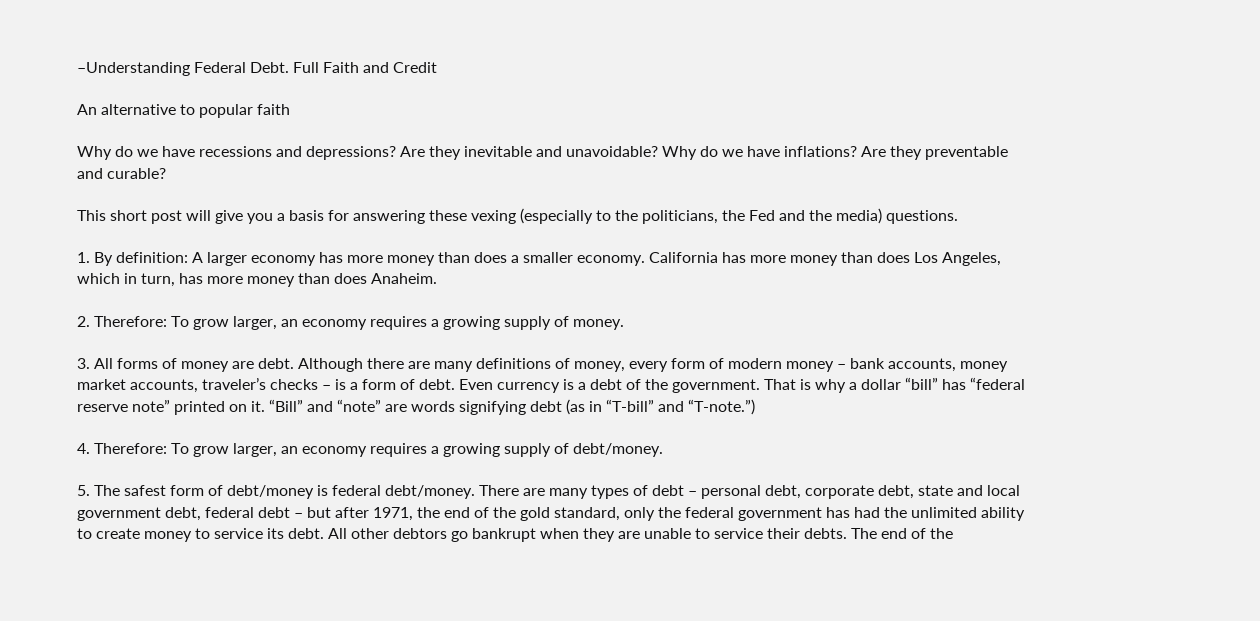–Understanding Federal Debt. Full Faith and Credit

An alternative to popular faith

Why do we have recessions and depressions? Are they inevitable and unavoidable? Why do we have inflations? Are they preventable and curable?

This short post will give you a basis for answering these vexing (especially to the politicians, the Fed and the media) questions.

1. By definition: A larger economy has more money than does a smaller economy. California has more money than does Los Angeles, which in turn, has more money than does Anaheim.

2. Therefore: To grow larger, an economy requires a growing supply of money.

3. All forms of money are debt. Although there are many definitions of money, every form of modern money – bank accounts, money market accounts, traveler’s checks – is a form of debt. Even currency is a debt of the government. That is why a dollar “bill” has “federal reserve note” printed on it. “Bill” and “note” are words signifying debt (as in “T-bill” and “T-note.”)

4. Therefore: To grow larger, an economy requires a growing supply of debt/money.

5. The safest form of debt/money is federal debt/money. There are many types of debt – personal debt, corporate debt, state and local government debt, federal debt – but after 1971, the end of the gold standard, only the federal government has had the unlimited ability to create money to service its debt. All other debtors go bankrupt when they are unable to service their debts. The end of the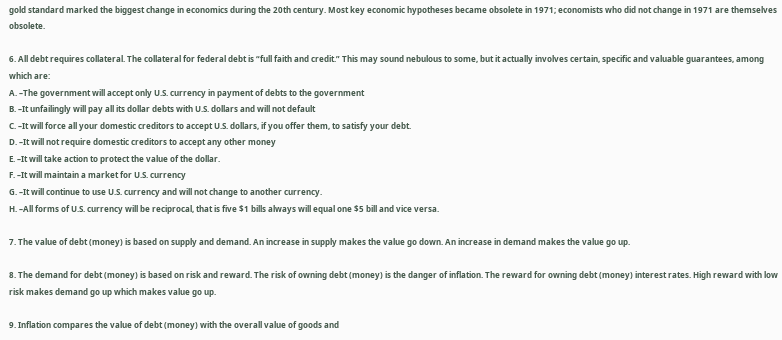gold standard marked the biggest change in economics during the 20th century. Most key economic hypotheses became obsolete in 1971; economists who did not change in 1971 are themselves obsolete.

6. All debt requires collateral. The collateral for federal debt is “full faith and credit.” This may sound nebulous to some, but it actually involves certain, specific and valuable guarantees, among which are:
A. –The government will accept only U.S. currency in payment of debts to the government
B. –It unfailingly will pay all its dollar debts with U.S. dollars and will not default
C. –It will force all your domestic creditors to accept U.S. dollars, if you offer them, to satisfy your debt.
D. –It will not require domestic creditors to accept any other money
E. –It will take action to protect the value of the dollar.
F. –It will maintain a market for U.S. currency
G. –It will continue to use U.S. currency and will not change to another currency.
H. –All forms of U.S. currency will be reciprocal, that is five $1 bills always will equal one $5 bill and vice versa.

7. The value of debt (money) is based on supply and demand. An increase in supply makes the value go down. An increase in demand makes the value go up.

8. The demand for debt (money) is based on risk and reward. The risk of owning debt (money) is the danger of inflation. The reward for owning debt (money) interest rates. High reward with low risk makes demand go up which makes value go up.

9. Inflation compares the value of debt (money) with the overall value of goods and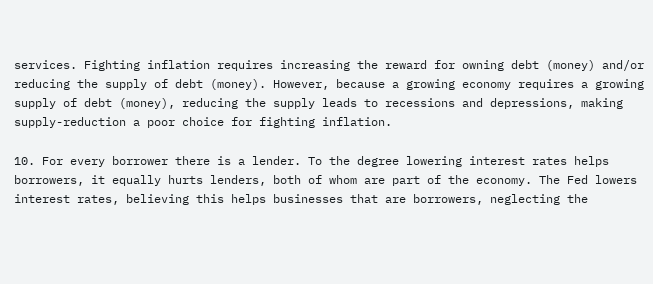services. Fighting inflation requires increasing the reward for owning debt (money) and/or reducing the supply of debt (money). However, because a growing economy requires a growing supply of debt (money), reducing the supply leads to recessions and depressions, making supply-reduction a poor choice for fighting inflation.

10. For every borrower there is a lender. To the degree lowering interest rates helps borrowers, it equally hurts lenders, both of whom are part of the economy. The Fed lowers interest rates, believing this helps businesses that are borrowers, neglecting the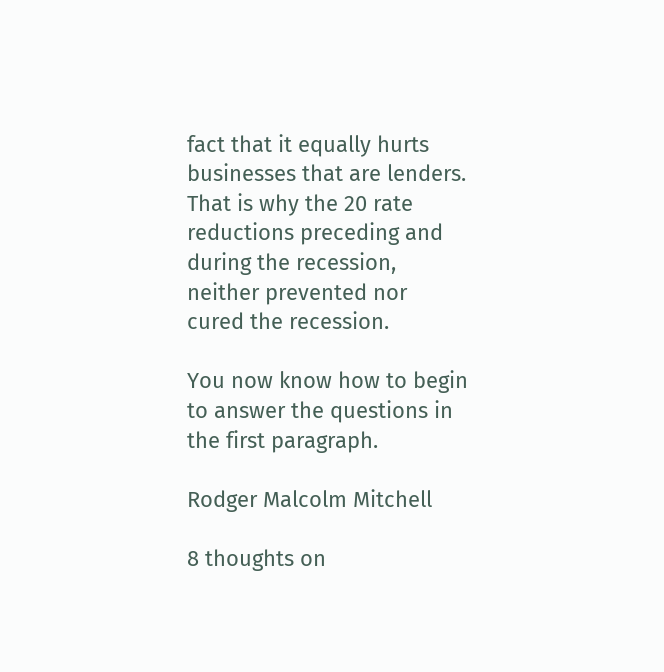fact that it equally hurts businesses that are lenders. That is why the 20 rate reductions preceding and during the recession, neither prevented nor cured the recession.

You now know how to begin to answer the questions in the first paragraph.

Rodger Malcolm Mitchell

8 thoughts on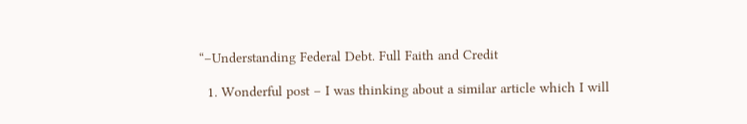“–Understanding Federal Debt. Full Faith and Credit

  1. Wonderful post – I was thinking about a similar article which I will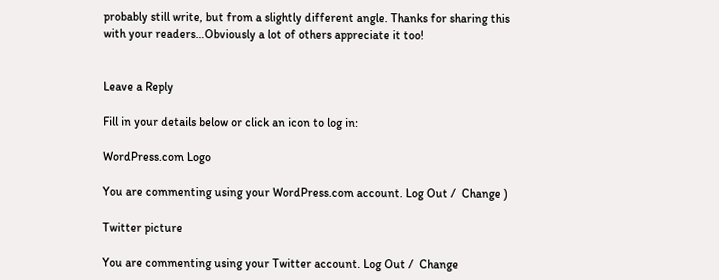probably still write, but from a slightly different angle. Thanks for sharing this with your readers…Obviously a lot of others appreciate it too!


Leave a Reply

Fill in your details below or click an icon to log in:

WordPress.com Logo

You are commenting using your WordPress.com account. Log Out /  Change )

Twitter picture

You are commenting using your Twitter account. Log Out /  Change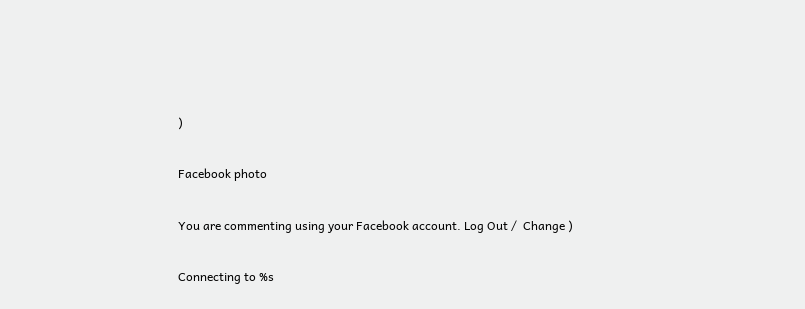)

Facebook photo

You are commenting using your Facebook account. Log Out /  Change )

Connecting to %s